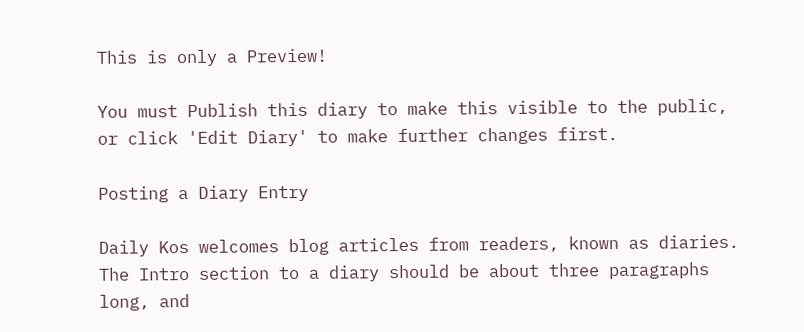This is only a Preview!

You must Publish this diary to make this visible to the public,
or click 'Edit Diary' to make further changes first.

Posting a Diary Entry

Daily Kos welcomes blog articles from readers, known as diaries. The Intro section to a diary should be about three paragraphs long, and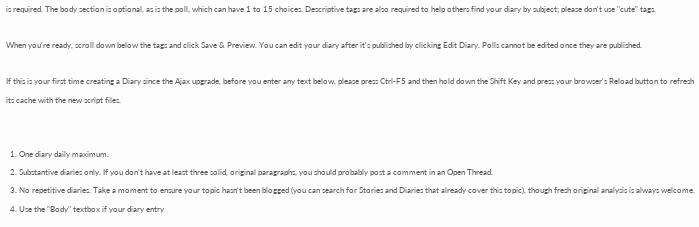is required. The body section is optional, as is the poll, which can have 1 to 15 choices. Descriptive tags are also required to help others find your diary by subject; please don't use "cute" tags.

When you're ready, scroll down below the tags and click Save & Preview. You can edit your diary after it's published by clicking Edit Diary. Polls cannot be edited once they are published.

If this is your first time creating a Diary since the Ajax upgrade, before you enter any text below, please press Ctrl-F5 and then hold down the Shift Key and press your browser's Reload button to refresh its cache with the new script files.


  1. One diary daily maximum.
  2. Substantive diaries only. If you don't have at least three solid, original paragraphs, you should probably post a comment in an Open Thread.
  3. No repetitive diaries. Take a moment to ensure your topic hasn't been blogged (you can search for Stories and Diaries that already cover this topic), though fresh original analysis is always welcome.
  4. Use the "Body" textbox if your diary entry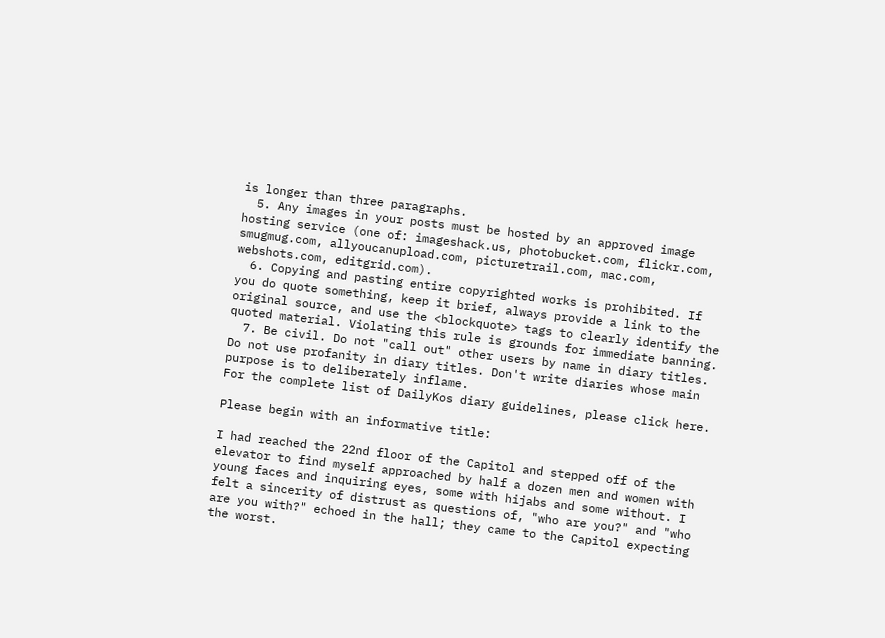is longer than three paragraphs.
  5. Any images in your posts must be hosted by an approved image hosting service (one of: imageshack.us, photobucket.com, flickr.com, smugmug.com, allyoucanupload.com, picturetrail.com, mac.com, webshots.com, editgrid.com).
  6. Copying and pasting entire copyrighted works is prohibited. If you do quote something, keep it brief, always provide a link to the original source, and use the <blockquote> tags to clearly identify the quoted material. Violating this rule is grounds for immediate banning.
  7. Be civil. Do not "call out" other users by name in diary titles. Do not use profanity in diary titles. Don't write diaries whose main purpose is to deliberately inflame.
For the complete list of DailyKos diary guidelines, please click here.

Please begin with an informative title:

I had reached the 22nd floor of the Capitol and stepped off of the elevator to find myself approached by half a dozen men and women with young faces and inquiring eyes, some with hijabs and some without. I felt a sincerity of distrust as questions of, "who are you?" and "who are you with?" echoed in the hall; they came to the Capitol expecting the worst.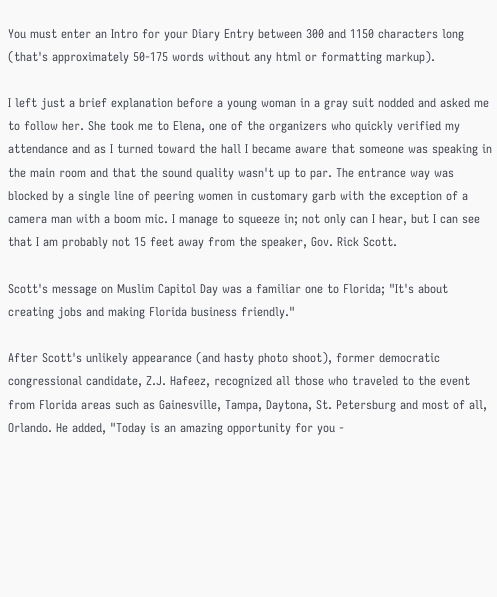You must enter an Intro for your Diary Entry between 300 and 1150 characters long (that's approximately 50-175 words without any html or formatting markup).

I left just a brief explanation before a young woman in a gray suit nodded and asked me to follow her. She took me to Elena, one of the organizers who quickly verified my attendance and as I turned toward the hall I became aware that someone was speaking in the main room and that the sound quality wasn't up to par. The entrance way was blocked by a single line of peering women in customary garb with the exception of a camera man with a boom mic. I manage to squeeze in; not only can I hear, but I can see that I am probably not 15 feet away from the speaker, Gov. Rick Scott.

Scott's message on Muslim Capitol Day was a familiar one to Florida; "It's about creating jobs and making Florida business friendly."

After Scott's unlikely appearance (and hasty photo shoot), former democratic congressional candidate, Z.J. Hafeez, recognized all those who traveled to the event from Florida areas such as Gainesville, Tampa, Daytona, St. Petersburg and most of all, Orlando. He added, "Today is an amazing opportunity for you -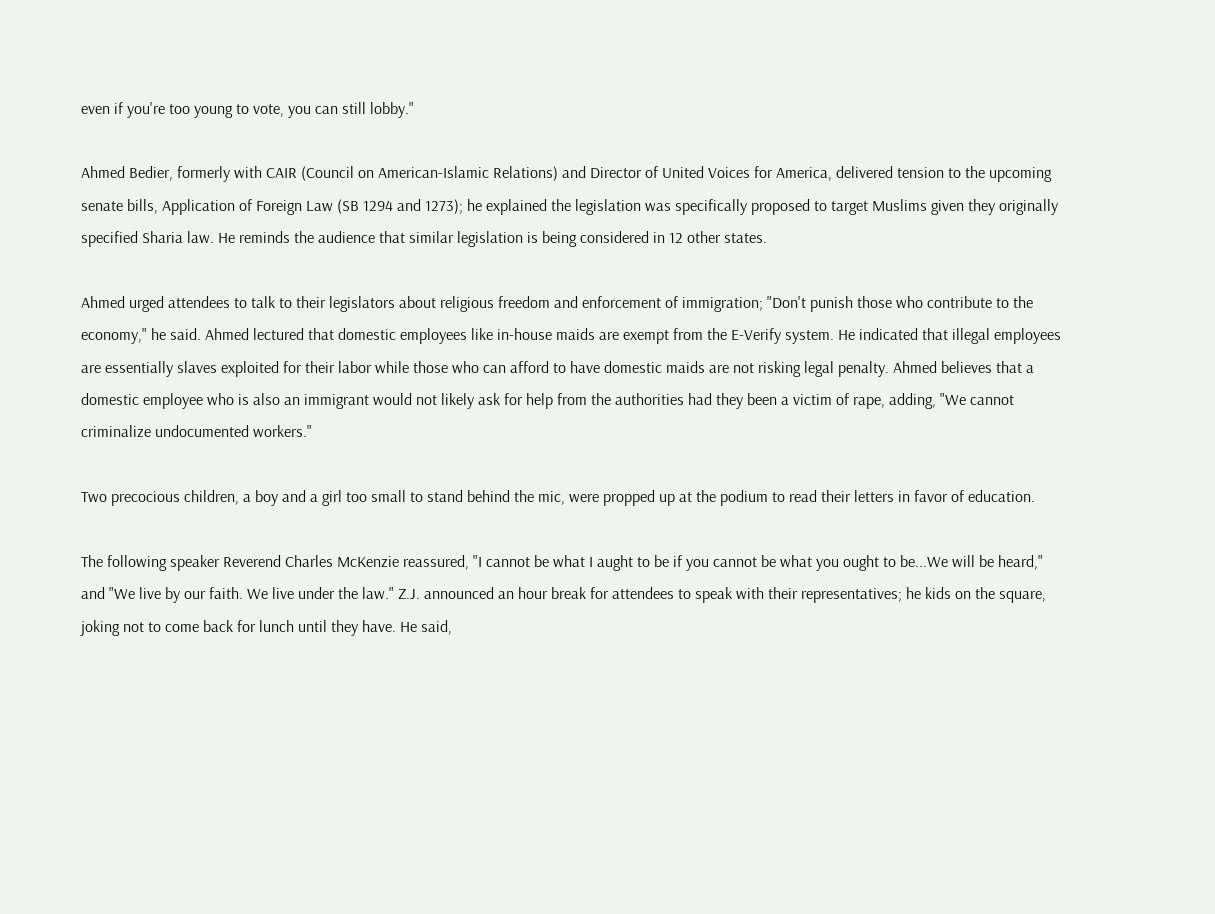even if you're too young to vote, you can still lobby."

Ahmed Bedier, formerly with CAIR (Council on American-Islamic Relations) and Director of United Voices for America, delivered tension to the upcoming senate bills, Application of Foreign Law (SB 1294 and 1273); he explained the legislation was specifically proposed to target Muslims given they originally specified Sharia law. He reminds the audience that similar legislation is being considered in 12 other states.

Ahmed urged attendees to talk to their legislators about religious freedom and enforcement of immigration; "Don't punish those who contribute to the economy," he said. Ahmed lectured that domestic employees like in-house maids are exempt from the E-Verify system. He indicated that illegal employees are essentially slaves exploited for their labor while those who can afford to have domestic maids are not risking legal penalty. Ahmed believes that a domestic employee who is also an immigrant would not likely ask for help from the authorities had they been a victim of rape, adding, "We cannot criminalize undocumented workers."

Two precocious children, a boy and a girl too small to stand behind the mic, were propped up at the podium to read their letters in favor of education.

The following speaker Reverend Charles McKenzie reassured, "I cannot be what I aught to be if you cannot be what you ought to be...We will be heard," and "We live by our faith. We live under the law." Z.J. announced an hour break for attendees to speak with their representatives; he kids on the square, joking not to come back for lunch until they have. He said,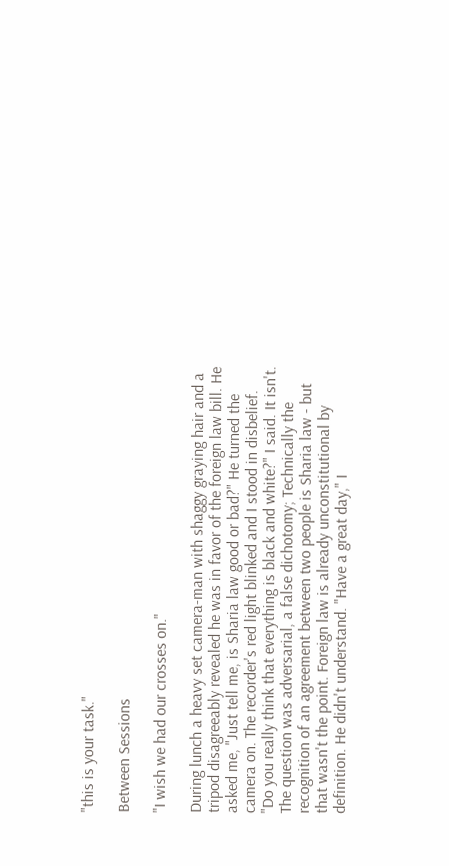"this is your task."

Between Sessions

"I wish we had our crosses on."

During lunch a heavy set camera-man with shaggy graying hair and a tripod disagreeably revealed he was in favor of the foreign law bill. He asked me, "Just tell me, is Sharia law good or bad?" He turned the camera on. The recorder's red light blinked and I stood in disbelief. "Do you really think that everything is black and white?" I said. It isn't. The question was adversarial, a false dichotomy; Technically the recognition of an agreement between two people is Sharia law - but that wasn't the point. Foreign law is already unconstitutional by definition. He didn't understand. "Have a great day," I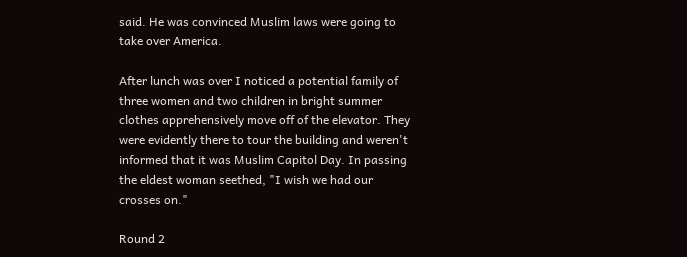said. He was convinced Muslim laws were going to take over America.

After lunch was over I noticed a potential family of three women and two children in bright summer clothes apprehensively move off of the elevator. They were evidently there to tour the building and weren't informed that it was Muslim Capitol Day. In passing the eldest woman seethed, "I wish we had our crosses on."

Round 2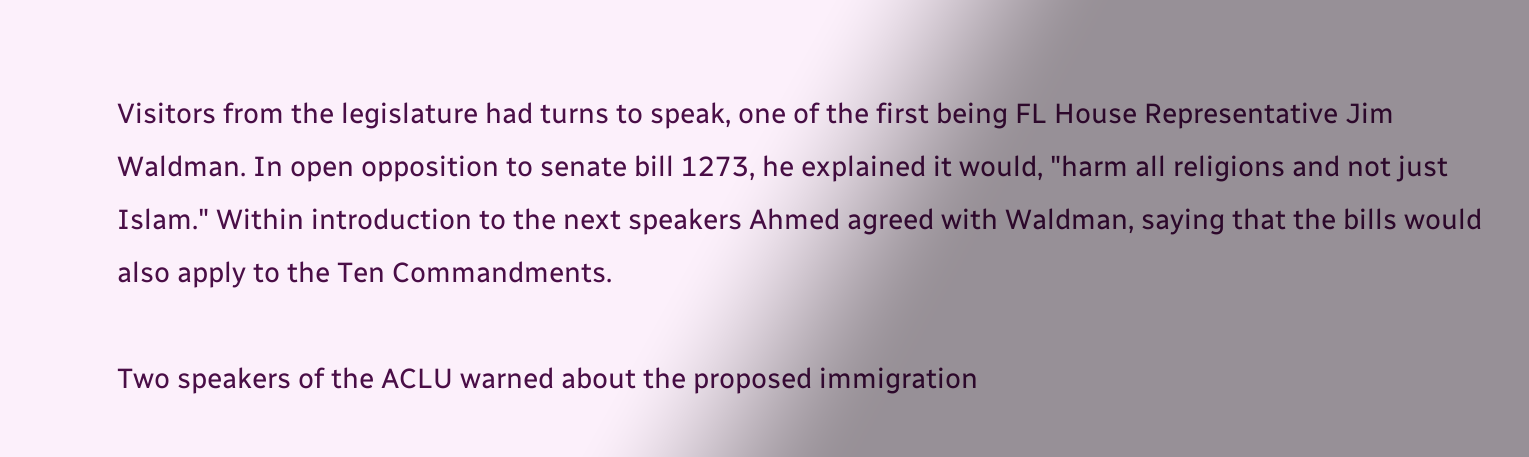Visitors from the legislature had turns to speak, one of the first being FL House Representative Jim Waldman. In open opposition to senate bill 1273, he explained it would, "harm all religions and not just Islam." Within introduction to the next speakers Ahmed agreed with Waldman, saying that the bills would also apply to the Ten Commandments.

Two speakers of the ACLU warned about the proposed immigration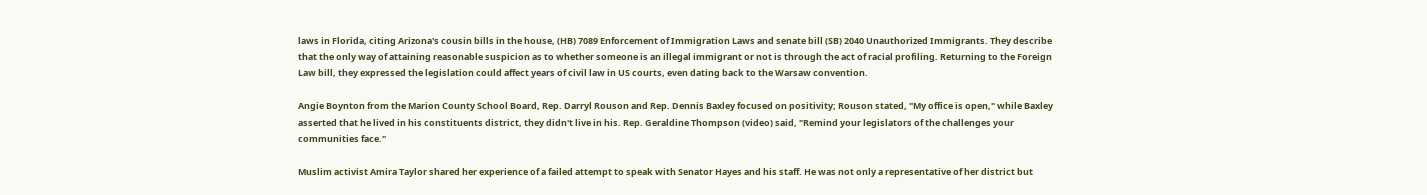laws in Florida, citing Arizona's cousin bills in the house, (HB) 7089 Enforcement of Immigration Laws and senate bill (SB) 2040 Unauthorized Immigrants. They describe that the only way of attaining reasonable suspicion as to whether someone is an illegal immigrant or not is through the act of racial profiling. Returning to the Foreign Law bill, they expressed the legislation could affect years of civil law in US courts, even dating back to the Warsaw convention.

Angie Boynton from the Marion County School Board, Rep. Darryl Rouson and Rep. Dennis Baxley focused on positivity; Rouson stated, "My office is open," while Baxley asserted that he lived in his constituents district, they didn't live in his. Rep. Geraldine Thompson (video) said, "Remind your legislators of the challenges your communities face."

Muslim activist Amira Taylor shared her experience of a failed attempt to speak with Senator Hayes and his staff. He was not only a representative of her district but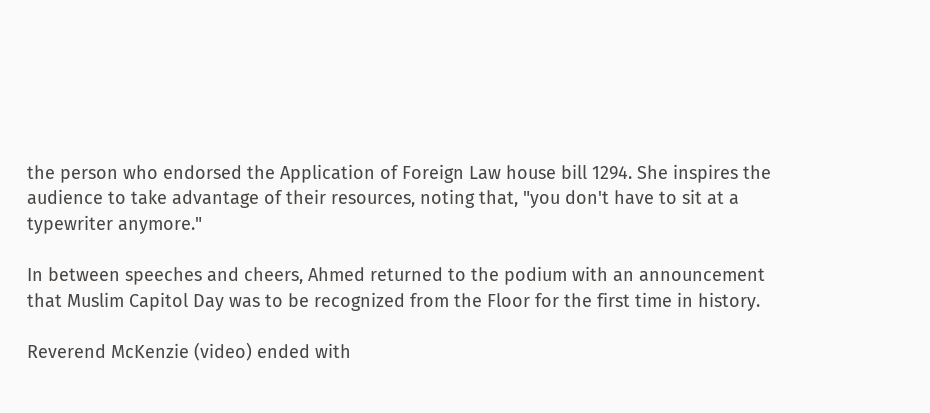the person who endorsed the Application of Foreign Law house bill 1294. She inspires the audience to take advantage of their resources, noting that, "you don't have to sit at a typewriter anymore."

In between speeches and cheers, Ahmed returned to the podium with an announcement that Muslim Capitol Day was to be recognized from the Floor for the first time in history.

Reverend McKenzie (video) ended with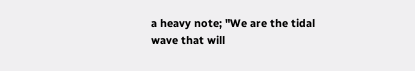a heavy note; "We are the tidal wave that will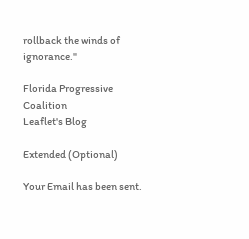rollback the winds of ignorance."

Florida Progressive Coalition
Leaflet's Blog

Extended (Optional)

Your Email has been sent.